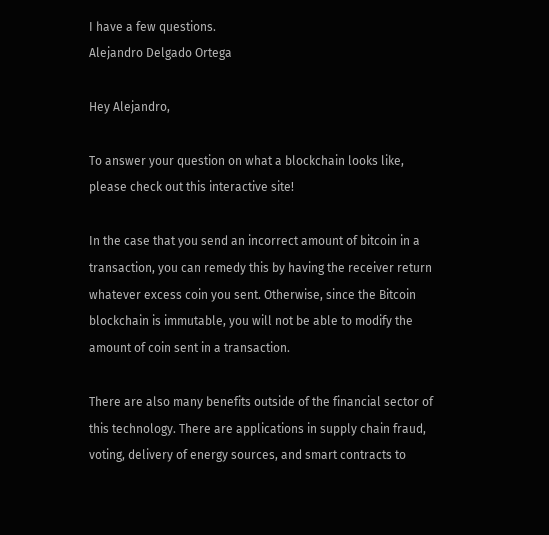I have a few questions.
Alejandro Delgado Ortega

Hey Alejandro,

To answer your question on what a blockchain looks like, please check out this interactive site!

In the case that you send an incorrect amount of bitcoin in a transaction, you can remedy this by having the receiver return whatever excess coin you sent. Otherwise, since the Bitcoin blockchain is immutable, you will not be able to modify the amount of coin sent in a transaction.

There are also many benefits outside of the financial sector of this technology. There are applications in supply chain fraud, voting, delivery of energy sources, and smart contracts to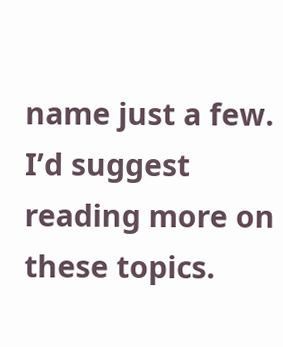name just a few. I’d suggest reading more on these topics.